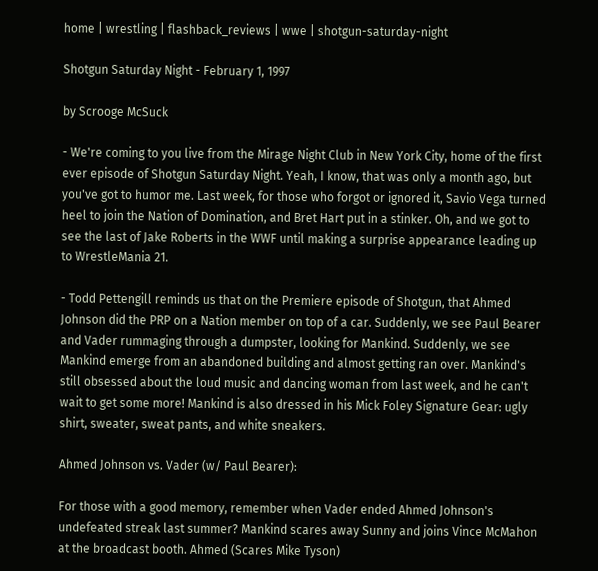home | wrestling | flashback_reviews | wwe | shotgun-saturday-night

Shotgun Saturday Night - February 1, 1997

by Scrooge McSuck

- We're coming to you live from the Mirage Night Club in New York City, home of the first ever episode of Shotgun Saturday Night. Yeah, I know, that was only a month ago, but you've got to humor me. Last week, for those who forgot or ignored it, Savio Vega turned heel to join the Nation of Domination, and Bret Hart put in a stinker. Oh, and we got to see the last of Jake Roberts in the WWF until making a surprise appearance leading up to WrestleMania 21.

- Todd Pettengill reminds us that on the Premiere episode of Shotgun, that Ahmed Johnson did the PRP on a Nation member on top of a car. Suddenly, we see Paul Bearer and Vader rummaging through a dumpster, looking for Mankind. Suddenly, we see Mankind emerge from an abandoned building and almost getting ran over. Mankind's still obsessed about the loud music and dancing woman from last week, and he can't wait to get some more! Mankind is also dressed in his Mick Foley Signature Gear: ugly shirt, sweater, sweat pants, and white sneakers.

Ahmed Johnson vs. Vader (w/ Paul Bearer):

For those with a good memory, remember when Vader ended Ahmed Johnson's undefeated streak last summer? Mankind scares away Sunny and joins Vince McMahon at the broadcast booth. Ahmed (Scares Mike Tyson)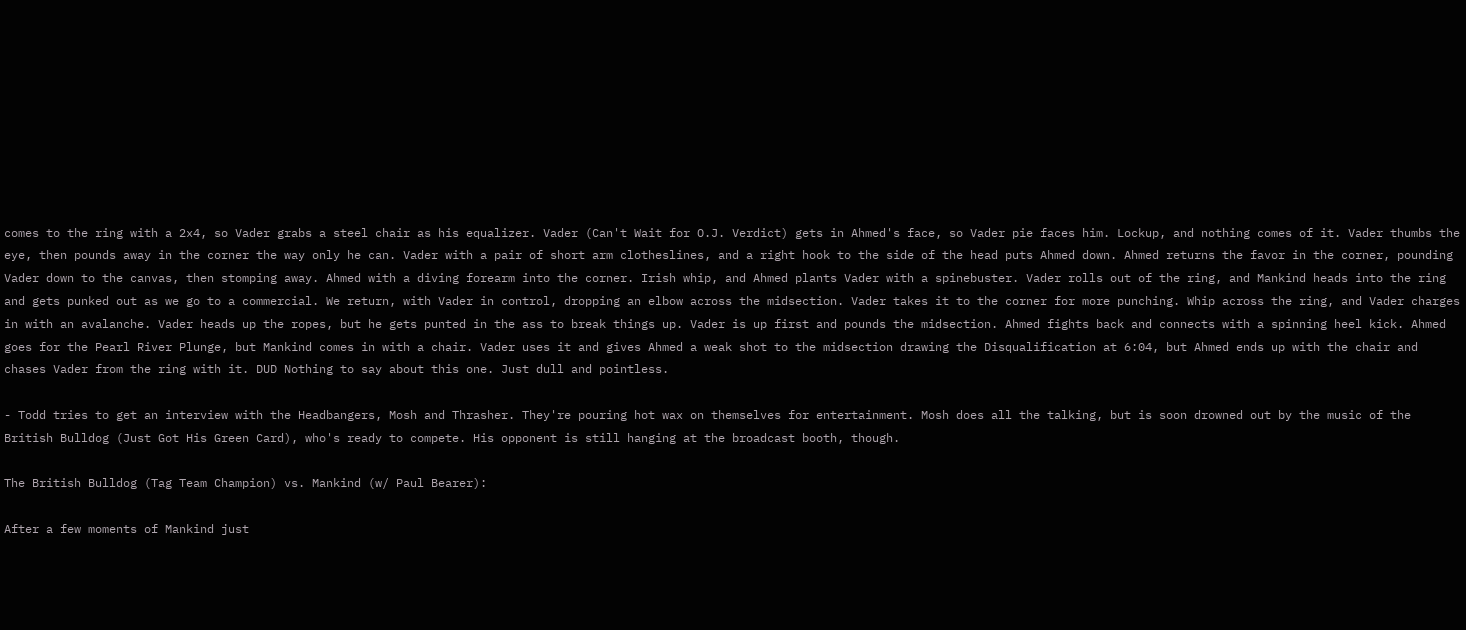comes to the ring with a 2x4, so Vader grabs a steel chair as his equalizer. Vader (Can't Wait for O.J. Verdict) gets in Ahmed's face, so Vader pie faces him. Lockup, and nothing comes of it. Vader thumbs the eye, then pounds away in the corner the way only he can. Vader with a pair of short arm clotheslines, and a right hook to the side of the head puts Ahmed down. Ahmed returns the favor in the corner, pounding Vader down to the canvas, then stomping away. Ahmed with a diving forearm into the corner. Irish whip, and Ahmed plants Vader with a spinebuster. Vader rolls out of the ring, and Mankind heads into the ring and gets punked out as we go to a commercial. We return, with Vader in control, dropping an elbow across the midsection. Vader takes it to the corner for more punching. Whip across the ring, and Vader charges in with an avalanche. Vader heads up the ropes, but he gets punted in the ass to break things up. Vader is up first and pounds the midsection. Ahmed fights back and connects with a spinning heel kick. Ahmed goes for the Pearl River Plunge, but Mankind comes in with a chair. Vader uses it and gives Ahmed a weak shot to the midsection drawing the Disqualification at 6:04, but Ahmed ends up with the chair and chases Vader from the ring with it. DUD Nothing to say about this one. Just dull and pointless.

- Todd tries to get an interview with the Headbangers, Mosh and Thrasher. They're pouring hot wax on themselves for entertainment. Mosh does all the talking, but is soon drowned out by the music of the British Bulldog (Just Got His Green Card), who's ready to compete. His opponent is still hanging at the broadcast booth, though.

The British Bulldog (Tag Team Champion) vs. Mankind (w/ Paul Bearer):

After a few moments of Mankind just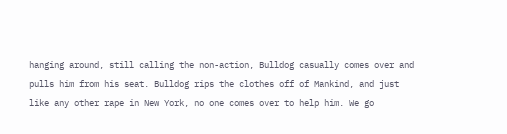hanging around, still calling the non-action, Bulldog casually comes over and pulls him from his seat. Bulldog rips the clothes off of Mankind, and just like any other rape in New York, no one comes over to help him. We go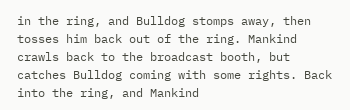in the ring, and Bulldog stomps away, then tosses him back out of the ring. Mankind crawls back to the broadcast booth, but catches Bulldog coming with some rights. Back into the ring, and Mankind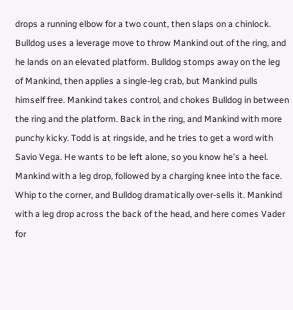drops a running elbow for a two count, then slaps on a chinlock. Bulldog uses a leverage move to throw Mankind out of the ring, and he lands on an elevated platform. Bulldog stomps away on the leg of Mankind, then applies a single-leg crab, but Mankind pulls himself free. Mankind takes control, and chokes Bulldog in between the ring and the platform. Back in the ring, and Mankind with more punchy kicky. Todd is at ringside, and he tries to get a word with Savio Vega. He wants to be left alone, so you know he's a heel. Mankind with a leg drop, followed by a charging knee into the face. Whip to the corner, and Bulldog dramatically over-sells it. Mankind with a leg drop across the back of the head, and here comes Vader for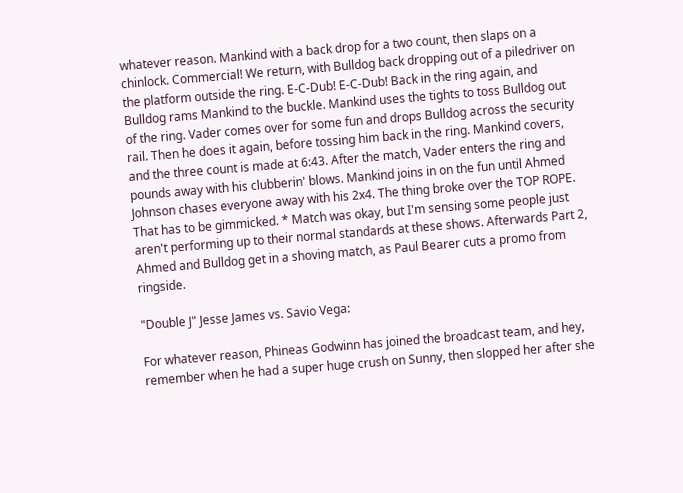whatever reason. Mankind with a back drop for a two count, then slaps on a chinlock. Commercial! We return, with Bulldog back dropping out of a piledriver on the platform outside the ring. E-C-Dub! E-C-Dub! Back in the ring again, and Bulldog rams Mankind to the buckle. Mankind uses the tights to toss Bulldog out of the ring. Vader comes over for some fun and drops Bulldog across the security rail. Then he does it again, before tossing him back in the ring. Mankind covers, and the three count is made at 6:43. After the match, Vader enters the ring and pounds away with his clubberin' blows. Mankind joins in on the fun until Ahmed Johnson chases everyone away with his 2x4. The thing broke over the TOP ROPE. That has to be gimmicked. * Match was okay, but I'm sensing some people just aren't performing up to their normal standards at these shows. Afterwards Part 2, Ahmed and Bulldog get in a shoving match, as Paul Bearer cuts a promo from ringside.

"Double J" Jesse James vs. Savio Vega:

For whatever reason, Phineas Godwinn has joined the broadcast team, and hey, remember when he had a super huge crush on Sunny, then slopped her after she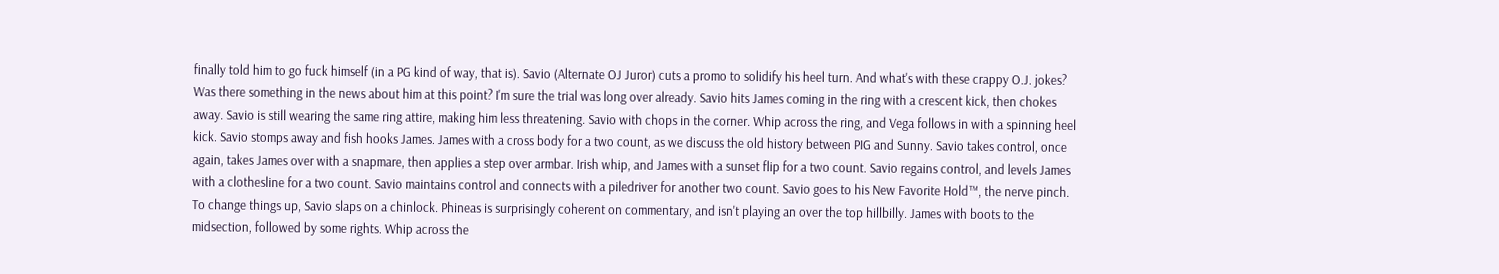finally told him to go fuck himself (in a PG kind of way, that is). Savio (Alternate OJ Juror) cuts a promo to solidify his heel turn. And what's with these crappy O.J. jokes? Was there something in the news about him at this point? I'm sure the trial was long over already. Savio hits James coming in the ring with a crescent kick, then chokes away. Savio is still wearing the same ring attire, making him less threatening. Savio with chops in the corner. Whip across the ring, and Vega follows in with a spinning heel kick. Savio stomps away and fish hooks James. James with a cross body for a two count, as we discuss the old history between PIG and Sunny. Savio takes control, once again, takes James over with a snapmare, then applies a step over armbar. Irish whip, and James with a sunset flip for a two count. Savio regains control, and levels James with a clothesline for a two count. Savio maintains control and connects with a piledriver for another two count. Savio goes to his New Favorite Hold™, the nerve pinch. To change things up, Savio slaps on a chinlock. Phineas is surprisingly coherent on commentary, and isn't playing an over the top hillbilly. James with boots to the midsection, followed by some rights. Whip across the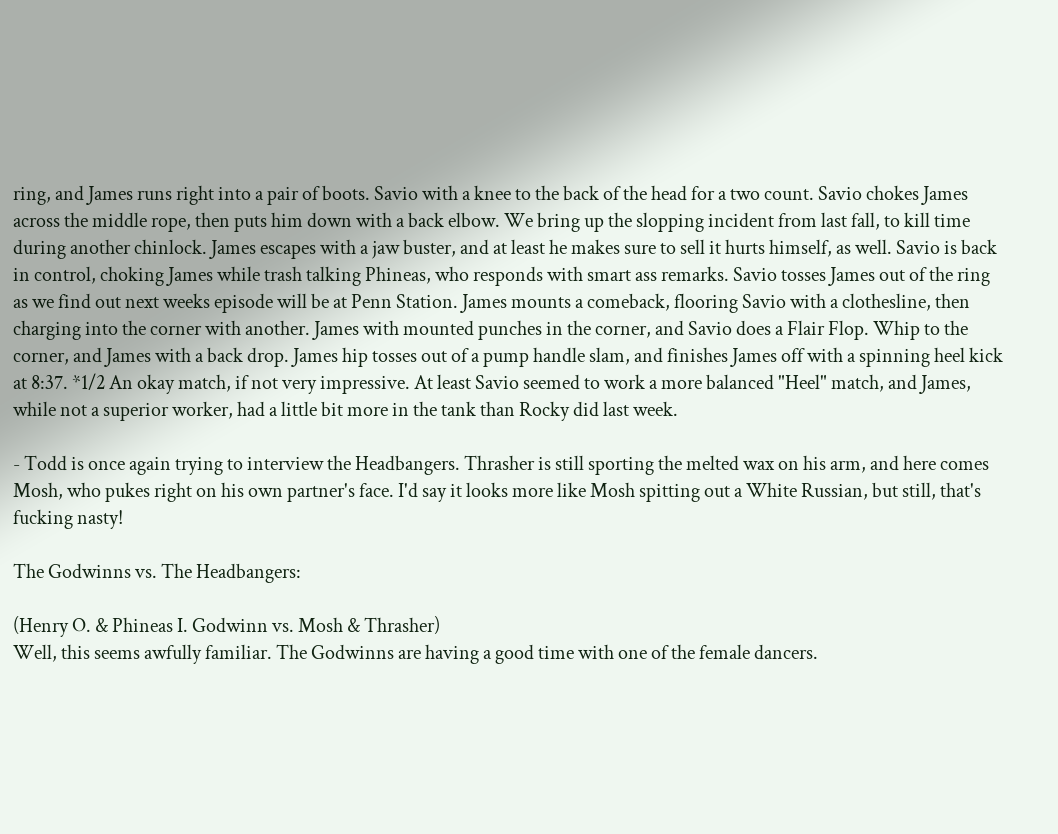ring, and James runs right into a pair of boots. Savio with a knee to the back of the head for a two count. Savio chokes James across the middle rope, then puts him down with a back elbow. We bring up the slopping incident from last fall, to kill time during another chinlock. James escapes with a jaw buster, and at least he makes sure to sell it hurts himself, as well. Savio is back in control, choking James while trash talking Phineas, who responds with smart ass remarks. Savio tosses James out of the ring as we find out next weeks episode will be at Penn Station. James mounts a comeback, flooring Savio with a clothesline, then charging into the corner with another. James with mounted punches in the corner, and Savio does a Flair Flop. Whip to the corner, and James with a back drop. James hip tosses out of a pump handle slam, and finishes James off with a spinning heel kick at 8:37. *1/2 An okay match, if not very impressive. At least Savio seemed to work a more balanced "Heel" match, and James, while not a superior worker, had a little bit more in the tank than Rocky did last week.

- Todd is once again trying to interview the Headbangers. Thrasher is still sporting the melted wax on his arm, and here comes Mosh, who pukes right on his own partner's face. I'd say it looks more like Mosh spitting out a White Russian, but still, that's fucking nasty!

The Godwinns vs. The Headbangers:

(Henry O. & Phineas I. Godwinn vs. Mosh & Thrasher)
Well, this seems awfully familiar. The Godwinns are having a good time with one of the female dancers.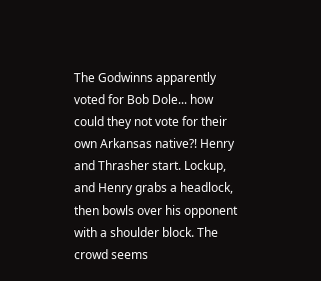The Godwinns apparently voted for Bob Dole... how could they not vote for their own Arkansas native?! Henry and Thrasher start. Lockup, and Henry grabs a headlock, then bowls over his opponent with a shoulder block. The crowd seems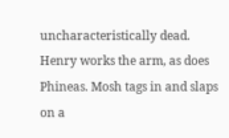uncharacteristically dead. Henry works the arm, as does Phineas. Mosh tags in and slaps on a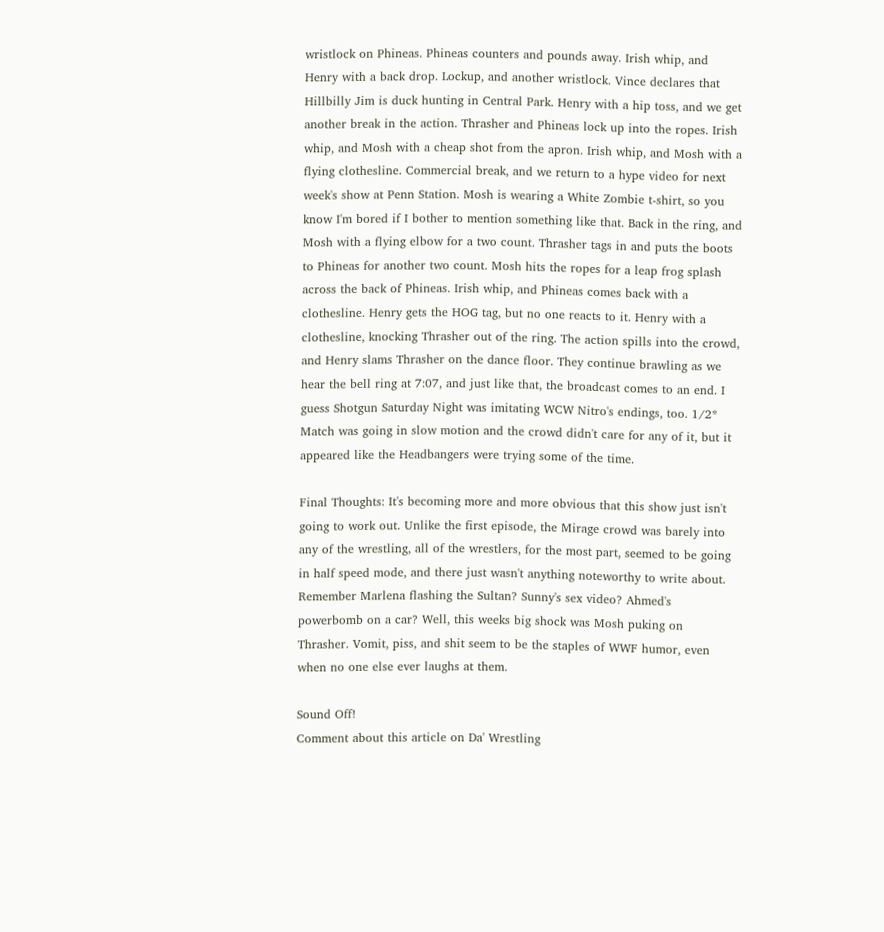wristlock on Phineas. Phineas counters and pounds away. Irish whip, and Henry with a back drop. Lockup, and another wristlock. Vince declares that Hillbilly Jim is duck hunting in Central Park. Henry with a hip toss, and we get another break in the action. Thrasher and Phineas lock up into the ropes. Irish whip, and Mosh with a cheap shot from the apron. Irish whip, and Mosh with a flying clothesline. Commercial break, and we return to a hype video for next week's show at Penn Station. Mosh is wearing a White Zombie t-shirt, so you know I'm bored if I bother to mention something like that. Back in the ring, and Mosh with a flying elbow for a two count. Thrasher tags in and puts the boots to Phineas for another two count. Mosh hits the ropes for a leap frog splash across the back of Phineas. Irish whip, and Phineas comes back with a clothesline. Henry gets the HOG tag, but no one reacts to it. Henry with a clothesline, knocking Thrasher out of the ring. The action spills into the crowd, and Henry slams Thrasher on the dance floor. They continue brawling as we hear the bell ring at 7:07, and just like that, the broadcast comes to an end. I guess Shotgun Saturday Night was imitating WCW Nitro's endings, too. 1/2* Match was going in slow motion and the crowd didn't care for any of it, but it appeared like the Headbangers were trying some of the time.

Final Thoughts: It's becoming more and more obvious that this show just isn't going to work out. Unlike the first episode, the Mirage crowd was barely into any of the wrestling, all of the wrestlers, for the most part, seemed to be going in half speed mode, and there just wasn't anything noteworthy to write about. Remember Marlena flashing the Sultan? Sunny's sex video? Ahmed's powerbomb on a car? Well, this weeks big shock was Mosh puking on Thrasher. Vomit, piss, and shit seem to be the staples of WWF humor, even when no one else ever laughs at them.

Sound Off!
Comment about this article on Da' Wrestling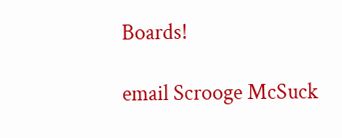Boards!

email Scrooge McSuck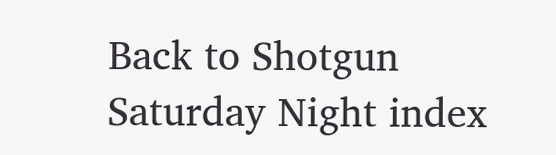Back to Shotgun Saturday Night index